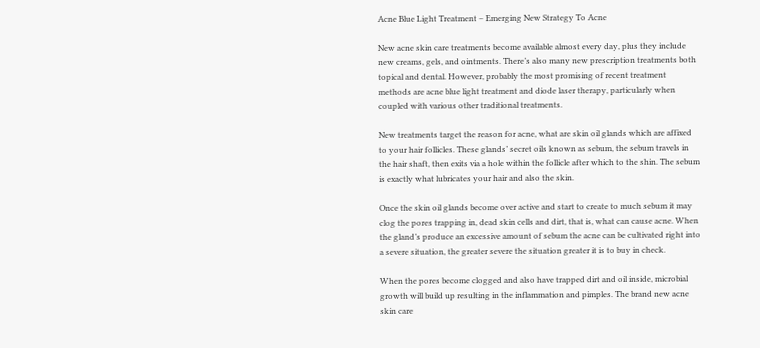Acne Blue Light Treatment – Emerging New Strategy To Acne

New acne skin care treatments become available almost every day, plus they include new creams, gels, and ointments. There’s also many new prescription treatments both topical and dental. However, probably the most promising of recent treatment methods are acne blue light treatment and diode laser therapy, particularly when coupled with various other traditional treatments.

New treatments target the reason for acne, what are skin oil glands which are affixed to your hair follicles. These glands’ secret oils known as sebum, the sebum travels in the hair shaft, then exits via a hole within the follicle after which to the shin. The sebum is exactly what lubricates your hair and also the skin.

Once the skin oil glands become over active and start to create to much sebum it may clog the pores trapping in, dead skin cells and dirt, that is, what can cause acne. When the gland’s produce an excessive amount of sebum the acne can be cultivated right into a severe situation, the greater severe the situation greater it is to buy in check.

When the pores become clogged and also have trapped dirt and oil inside, microbial growth will build up resulting in the inflammation and pimples. The brand new acne skin care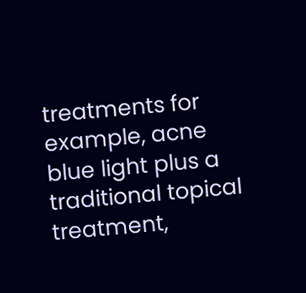treatments for example, acne blue light plus a traditional topical treatment,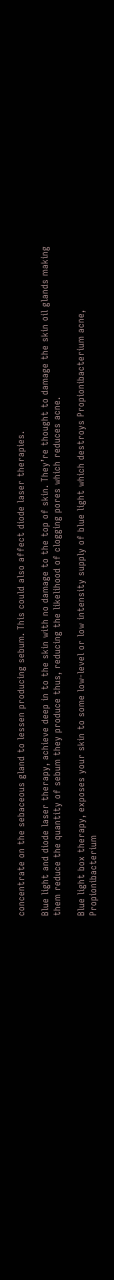concentrate on the sebaceous gland to lessen producing sebum. This could also affect diode laser therapies.

Blue light and diode laser therapy, achieve deep in to the skin with no damage to the top of skin. They’re thought to damage the skin oil glands making them reduce the quantity of sebum they produce thus, reducing the likelihood of clogging pores which reduces acne.

Blue light box therapy, exposes your skin to some low-level or low intensity supply of blue light which destroys Propionibacterium acne, Propionibacterium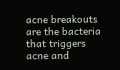acne breakouts are the bacteria that triggers acne and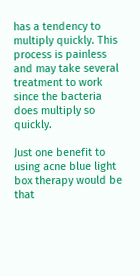has a tendency to multiply quickly. This process is painless and may take several treatment to work since the bacteria does multiply so quickly.

Just one benefit to using acne blue light box therapy would be that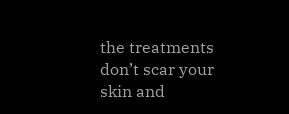the treatments don’t scar your skin and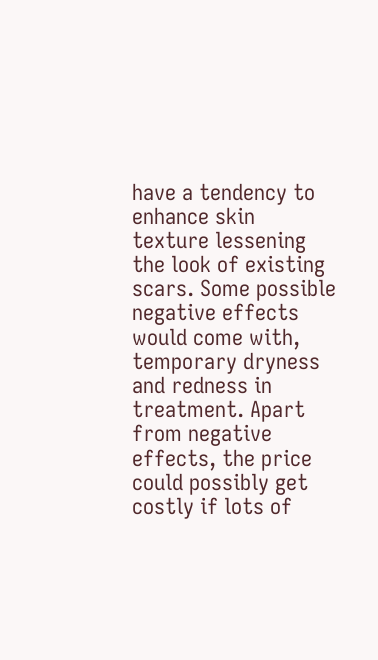have a tendency to enhance skin texture lessening the look of existing scars. Some possible negative effects would come with, temporary dryness and redness in treatment. Apart from negative effects, the price could possibly get costly if lots of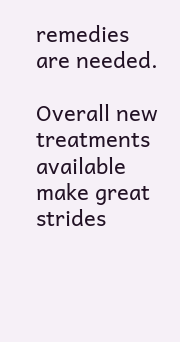remedies are needed.

Overall new treatments available make great strides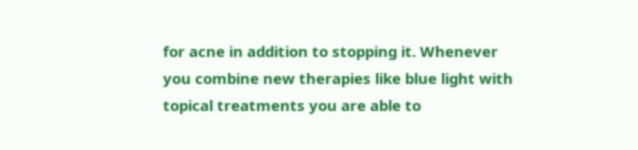for acne in addition to stopping it. Whenever you combine new therapies like blue light with topical treatments you are able to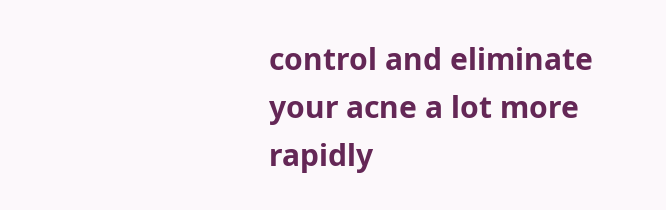control and eliminate your acne a lot more rapidly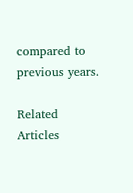compared to previous years.

Related Articles